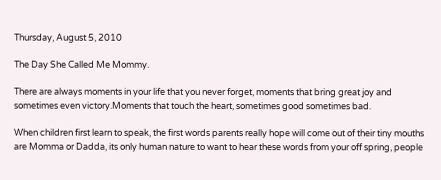Thursday, August 5, 2010

The Day She Called Me Mommy.

There are always moments in your life that you never forget, moments that bring great joy and sometimes even victory.Moments that touch the heart, sometimes good sometimes bad.

When children first learn to speak, the first words parents really hope will come out of their tiny mouths are Momma or Dadda, its only human nature to want to hear these words from your off spring, people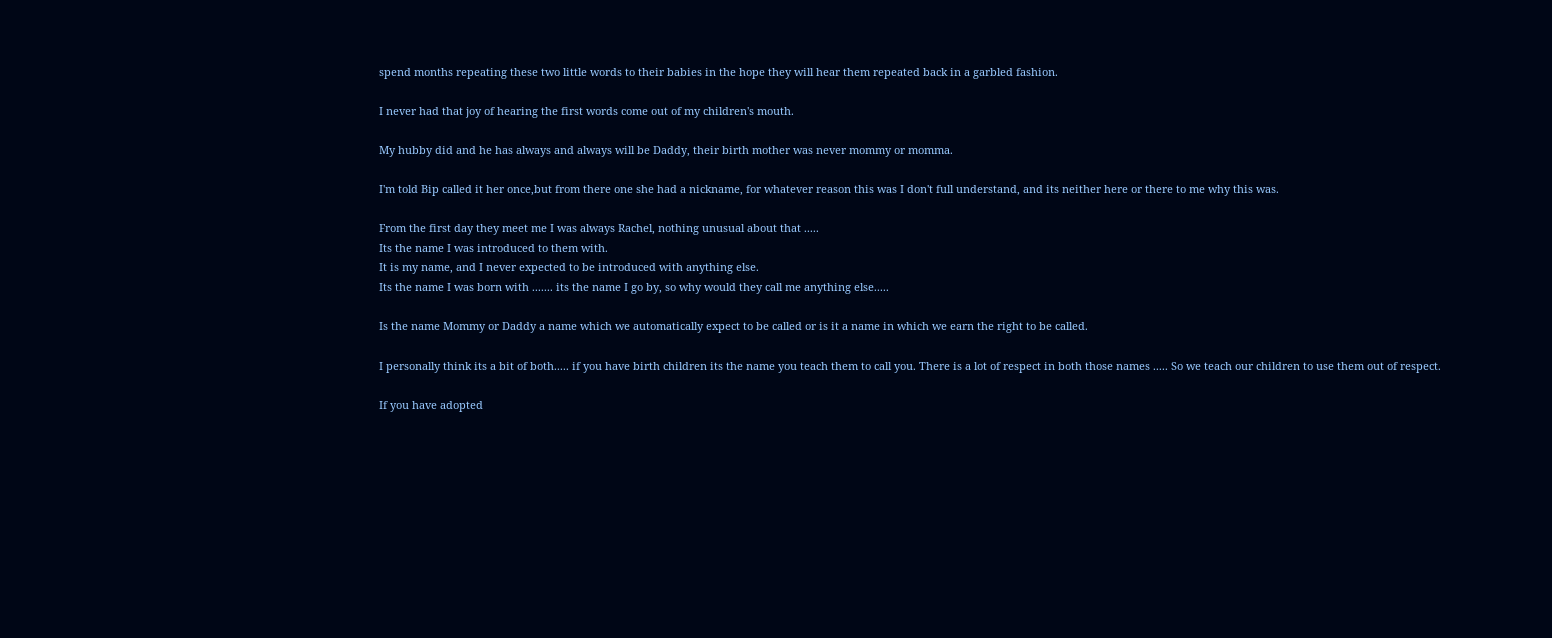spend months repeating these two little words to their babies in the hope they will hear them repeated back in a garbled fashion.

I never had that joy of hearing the first words come out of my children's mouth.

My hubby did and he has always and always will be Daddy, their birth mother was never mommy or momma.

I'm told Bip called it her once,but from there one she had a nickname, for whatever reason this was I don't full understand, and its neither here or there to me why this was.

From the first day they meet me I was always Rachel, nothing unusual about that .....
Its the name I was introduced to them with.
It is my name, and I never expected to be introduced with anything else.
Its the name I was born with ....... its the name I go by, so why would they call me anything else.....

Is the name Mommy or Daddy a name which we automatically expect to be called or is it a name in which we earn the right to be called.

I personally think its a bit of both..... if you have birth children its the name you teach them to call you. There is a lot of respect in both those names ..... So we teach our children to use them out of respect.

If you have adopted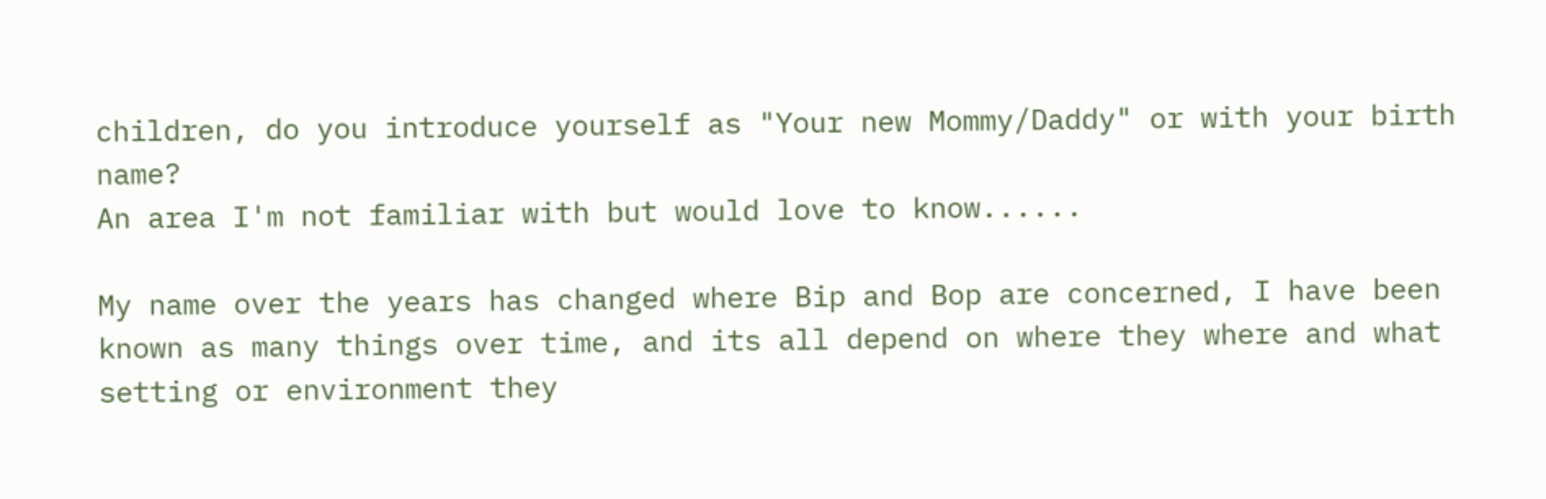children, do you introduce yourself as "Your new Mommy/Daddy" or with your birth name?
An area I'm not familiar with but would love to know......

My name over the years has changed where Bip and Bop are concerned, I have been known as many things over time, and its all depend on where they where and what setting or environment they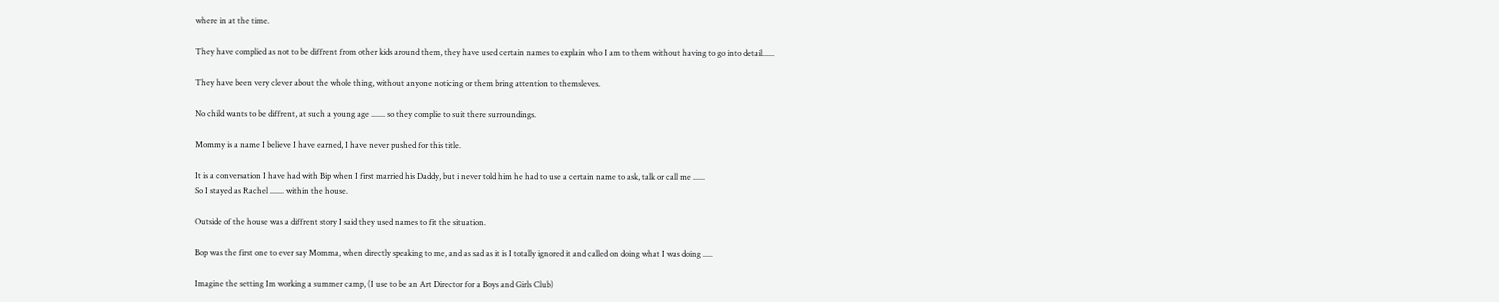where in at the time.

They have complied as not to be diffrent from other kids around them, they have used certain names to explain who I am to them without having to go into detail......

They have been very clever about the whole thing, without anyone noticing or them bring attention to themsleves.

No child wants to be diffrent, at such a young age ....... so they complie to suit there surroundings.

Mommy is a name I believe I have earned, I have never pushed for this title.

It is a conversation I have had with Bip when I first married his Daddy, but i never told him he had to use a certain name to ask, talk or call me ......
So I stayed as Rachel ....... within the house.

Outside of the house was a diffrent story I said they used names to fit the situation.

Bop was the first one to ever say Momma, when directly speaking to me, and as sad as it is I totally ignored it and called on doing what I was doing .....

Imagine the setting Im working a summer camp, (I use to be an Art Director for a Boys and Girls Club)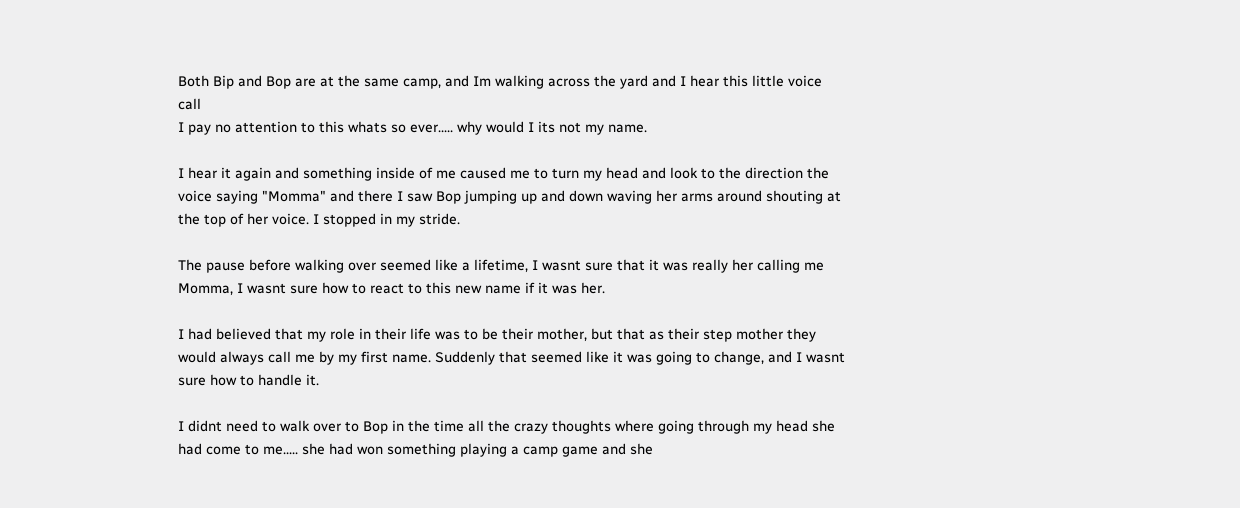Both Bip and Bop are at the same camp, and Im walking across the yard and I hear this little voice call
I pay no attention to this whats so ever..... why would I its not my name.

I hear it again and something inside of me caused me to turn my head and look to the direction the voice saying "Momma" and there I saw Bop jumping up and down waving her arms around shouting at the top of her voice. I stopped in my stride.

The pause before walking over seemed like a lifetime, I wasnt sure that it was really her calling me Momma, I wasnt sure how to react to this new name if it was her.

I had believed that my role in their life was to be their mother, but that as their step mother they would always call me by my first name. Suddenly that seemed like it was going to change, and I wasnt sure how to handle it.

I didnt need to walk over to Bop in the time all the crazy thoughts where going through my head she had come to me..... she had won something playing a camp game and she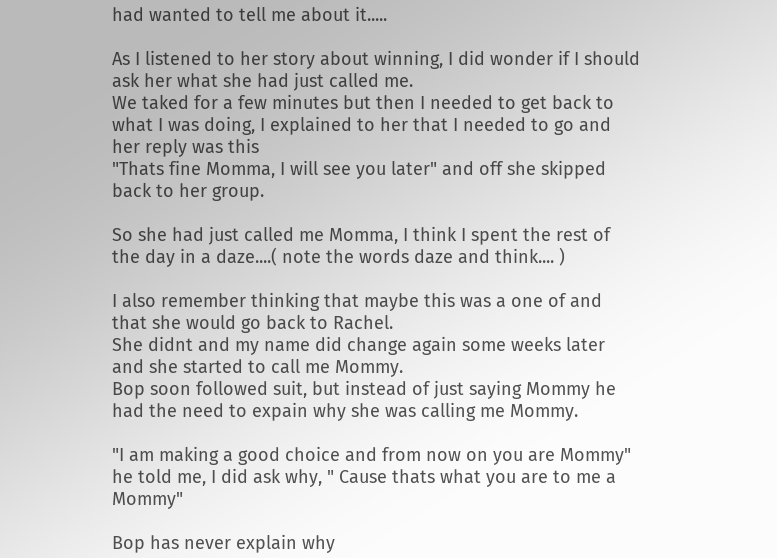had wanted to tell me about it.....

As I listened to her story about winning, I did wonder if I should ask her what she had just called me.
We taked for a few minutes but then I needed to get back to what I was doing, I explained to her that I needed to go and her reply was this
"Thats fine Momma, I will see you later" and off she skipped back to her group.

So she had just called me Momma, I think I spent the rest of the day in a daze....( note the words daze and think.... )

I also remember thinking that maybe this was a one of and that she would go back to Rachel.
She didnt and my name did change again some weeks later and she started to call me Mommy.
Bop soon followed suit, but instead of just saying Mommy he had the need to expain why she was calling me Mommy.

"I am making a good choice and from now on you are Mommy" he told me, I did ask why, " Cause thats what you are to me a Mommy"

Bop has never explain why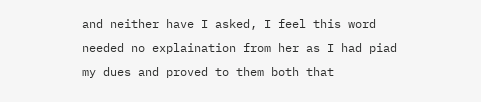and neither have I asked, I feel this word needed no explaination from her as I had piad my dues and proved to them both that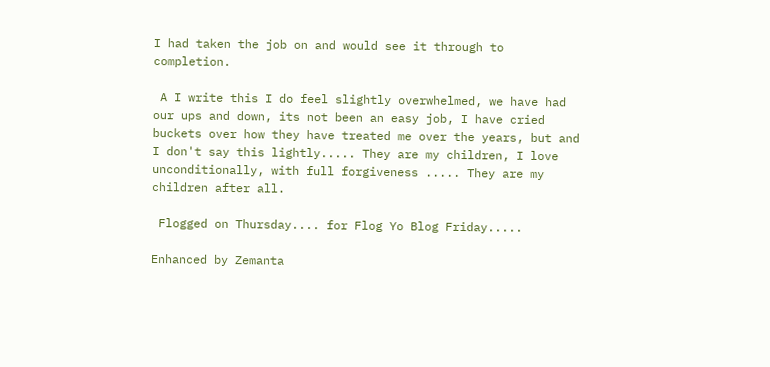I had taken the job on and would see it through to completion.

 A I write this I do feel slightly overwhelmed, we have had our ups and down, its not been an easy job, I have cried buckets over how they have treated me over the years, but and I don't say this lightly..... They are my children, I love unconditionally, with full forgiveness ..... They are my children after all.

 Flogged on Thursday.... for Flog Yo Blog Friday.....

Enhanced by Zemanta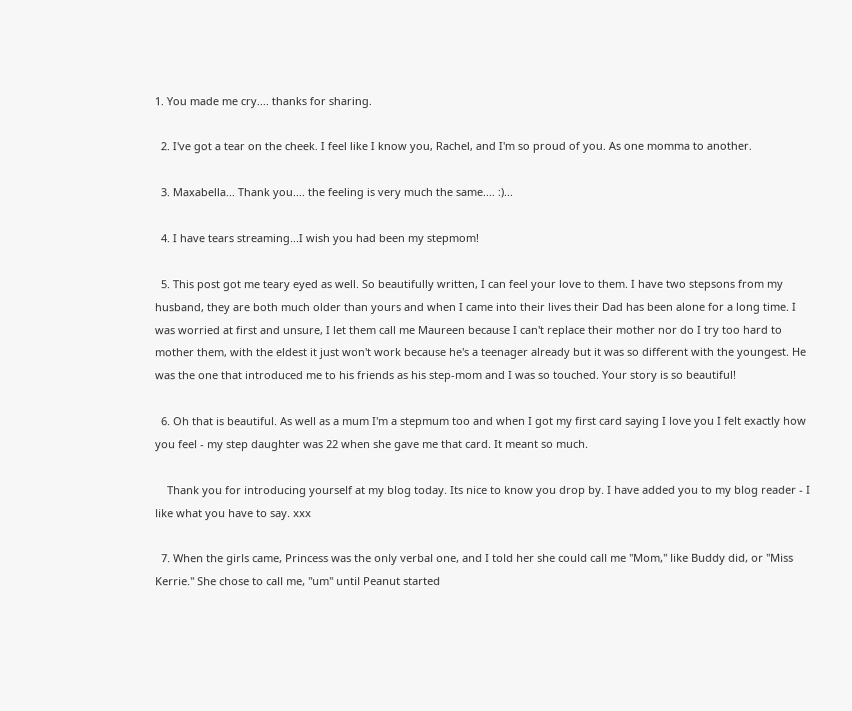1. You made me cry.... thanks for sharing.

  2. I've got a tear on the cheek. I feel like I know you, Rachel, and I'm so proud of you. As one momma to another.

  3. Maxabella... Thank you.... the feeling is very much the same.... :)...

  4. I have tears streaming...I wish you had been my stepmom!

  5. This post got me teary eyed as well. So beautifully written, I can feel your love to them. I have two stepsons from my husband, they are both much older than yours and when I came into their lives their Dad has been alone for a long time. I was worried at first and unsure, I let them call me Maureen because I can't replace their mother nor do I try too hard to mother them, with the eldest it just won't work because he's a teenager already but it was so different with the youngest. He was the one that introduced me to his friends as his step-mom and I was so touched. Your story is so beautiful!

  6. Oh that is beautiful. As well as a mum I'm a stepmum too and when I got my first card saying I love you I felt exactly how you feel - my step daughter was 22 when she gave me that card. It meant so much.

    Thank you for introducing yourself at my blog today. Its nice to know you drop by. I have added you to my blog reader - I like what you have to say. xxx

  7. When the girls came, Princess was the only verbal one, and I told her she could call me "Mom," like Buddy did, or "Miss Kerrie." She chose to call me, "um" until Peanut started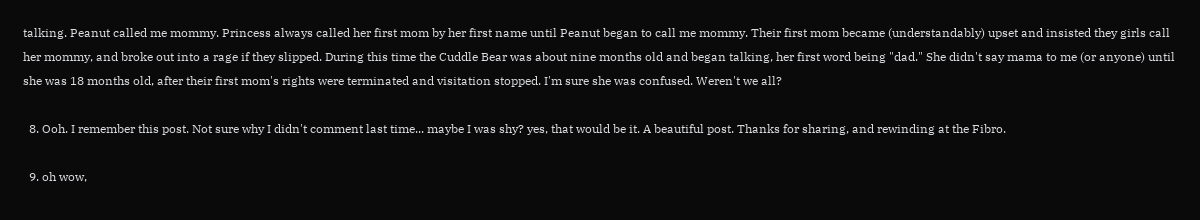talking. Peanut called me mommy. Princess always called her first mom by her first name until Peanut began to call me mommy. Their first mom became (understandably) upset and insisted they girls call her mommy, and broke out into a rage if they slipped. During this time the Cuddle Bear was about nine months old and began talking, her first word being "dad." She didn't say mama to me (or anyone) until she was 18 months old, after their first mom's rights were terminated and visitation stopped. I'm sure she was confused. Weren't we all?

  8. Ooh. I remember this post. Not sure why I didn't comment last time... maybe I was shy? yes, that would be it. A beautiful post. Thanks for sharing, and rewinding at the Fibro.

  9. oh wow,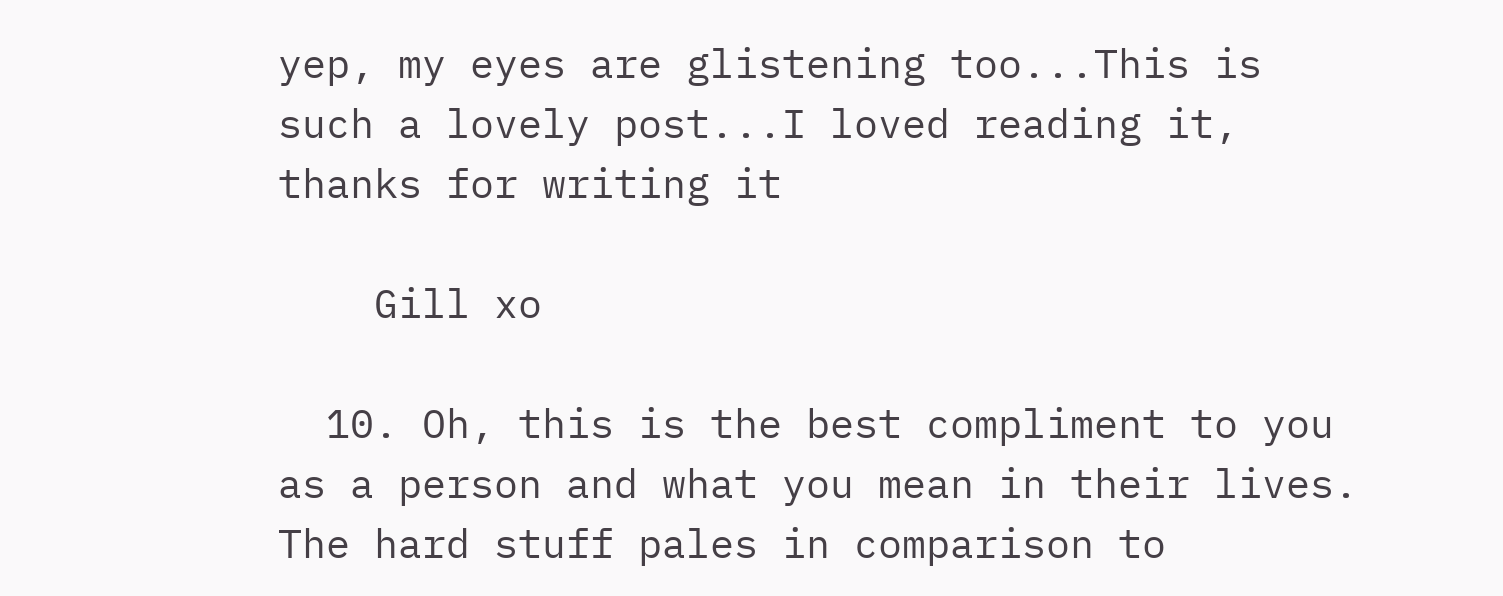yep, my eyes are glistening too...This is such a lovely post...I loved reading it, thanks for writing it

    Gill xo

  10. Oh, this is the best compliment to you as a person and what you mean in their lives. The hard stuff pales in comparison to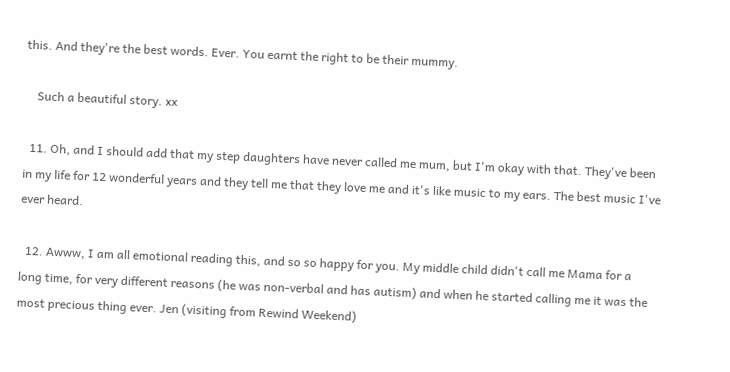this. And they're the best words. Ever. You earnt the right to be their mummy.

    Such a beautiful story. xx

  11. Oh, and I should add that my step daughters have never called me mum, but I'm okay with that. They've been in my life for 12 wonderful years and they tell me that they love me and it's like music to my ears. The best music I've ever heard.

  12. Awww, I am all emotional reading this, and so so happy for you. My middle child didn't call me Mama for a long time, for very different reasons (he was non-verbal and has autism) and when he started calling me it was the most precious thing ever. Jen (visiting from Rewind Weekend)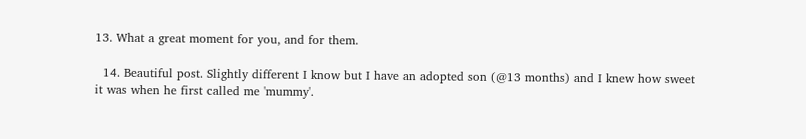13. What a great moment for you, and for them.

  14. Beautiful post. Slightly different I know but I have an adopted son (@13 months) and I knew how sweet it was when he first called me 'mummy'.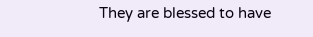They are blessed to have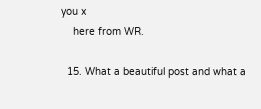you x
    here from WR.

  15. What a beautiful post and what a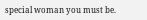special woman you must be.